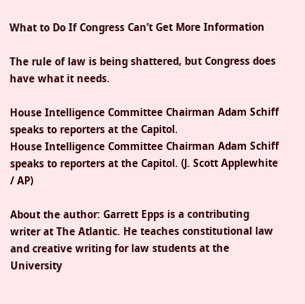What to Do If Congress Can’t Get More Information

The rule of law is being shattered, but Congress does have what it needs.

House Intelligence Committee Chairman Adam Schiff speaks to reporters at the Capitol.
House Intelligence Committee Chairman Adam Schiff speaks to reporters at the Capitol. (J. Scott Applewhite / AP)

About the author: Garrett Epps is a contributing writer at The Atlantic. He teaches constitutional law and creative writing for law students at the University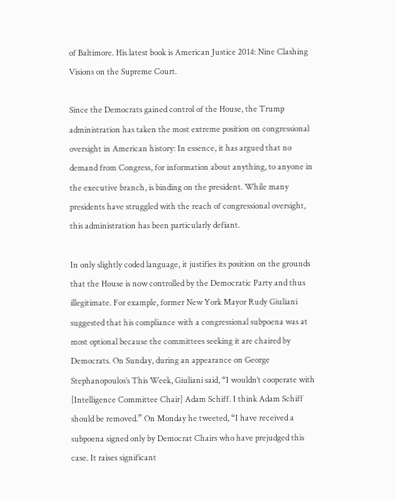of Baltimore. His latest book is American Justice 2014: Nine Clashing Visions on the Supreme Court.

Since the Democrats gained control of the House, the Trump administration has taken the most extreme position on congressional oversight in American history: In essence, it has argued that no demand from Congress, for information about anything, to anyone in the executive branch, is binding on the president. While many presidents have struggled with the reach of congressional oversight, this administration has been particularly defiant.

In only slightly coded language, it justifies its position on the grounds that the House is now controlled by the Democratic Party and thus illegitimate. For example, former New York Mayor Rudy Giuliani suggested that his compliance with a congressional subpoena was at most optional because the committees seeking it are chaired by Democrats. On Sunday, during an appearance on George Stephanopoulos’s This Week, Giuliani said, “I wouldn’t cooperate with [Intelligence Committee Chair] Adam Schiff. I think Adam Schiff should be removed.” On Monday he tweeted, “I have received a subpoena signed only by Democrat Chairs who have prejudged this case. It raises significant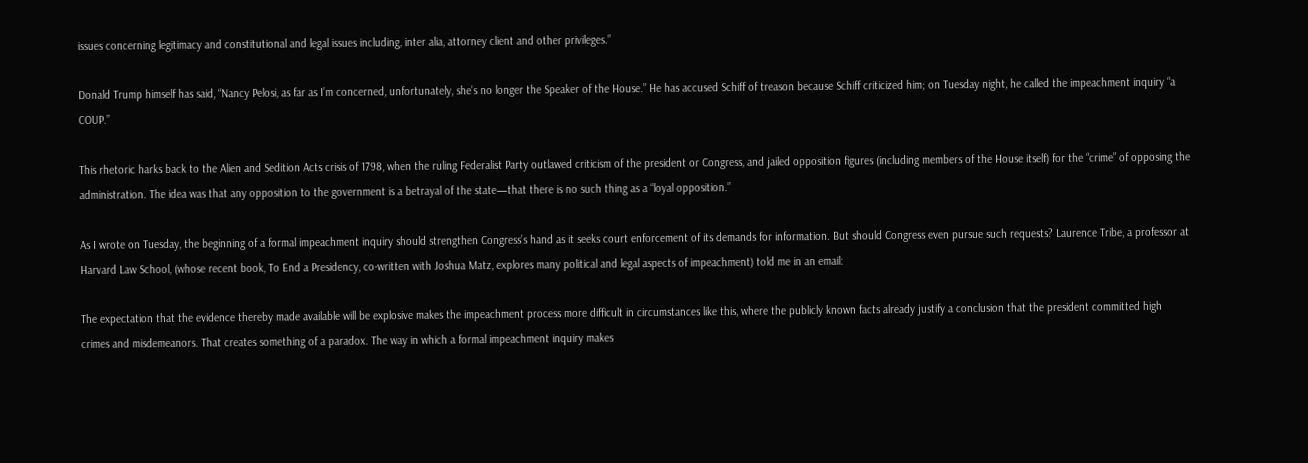issues concerning legitimacy and constitutional and legal issues including, inter alia, attorney client and other privileges.”

Donald Trump himself has said, “Nancy Pelosi, as far as I’m concerned, unfortunately, she’s no longer the Speaker of the House.” He has accused Schiff of treason because Schiff criticized him; on Tuesday night, he called the impeachment inquiry “a COUP.”

This rhetoric harks back to the Alien and Sedition Acts crisis of 1798, when the ruling Federalist Party outlawed criticism of the president or Congress, and jailed opposition figures (including members of the House itself) for the “crime” of opposing the administration. The idea was that any opposition to the government is a betrayal of the state—that there is no such thing as a “loyal opposition.”

As I wrote on Tuesday, the beginning of a formal impeachment inquiry should strengthen Congress’s hand as it seeks court enforcement of its demands for information. But should Congress even pursue such requests? Laurence Tribe, a professor at Harvard Law School, (whose recent book, To End a Presidency, co-written with Joshua Matz, explores many political and legal aspects of impeachment) told me in an email:

The expectation that the evidence thereby made available will be explosive makes the impeachment process more difficult in circumstances like this, where the publicly known facts already justify a conclusion that the president committed high crimes and misdemeanors. That creates something of a paradox. The way in which a formal impeachment inquiry makes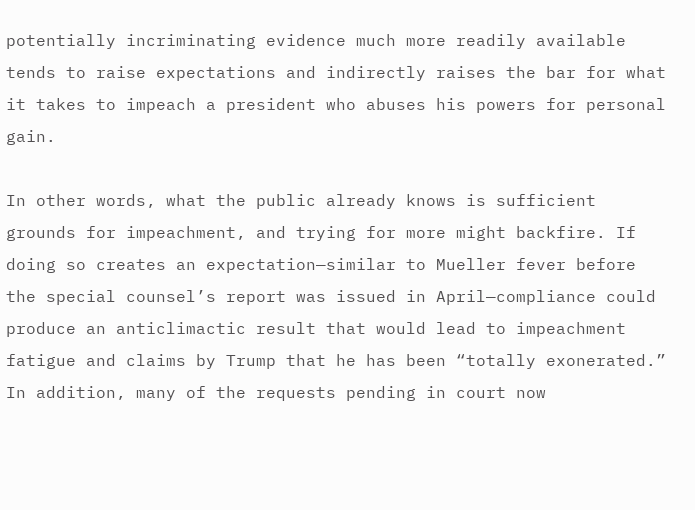potentially incriminating evidence much more readily available tends to raise expectations and indirectly raises the bar for what it takes to impeach a president who abuses his powers for personal gain.

In other words, what the public already knows is sufficient grounds for impeachment, and trying for more might backfire. If doing so creates an expectation—similar to Mueller fever before the special counsel’s report was issued in April—compliance could produce an anticlimactic result that would lead to impeachment fatigue and claims by Trump that he has been “totally exonerated.” In addition, many of the requests pending in court now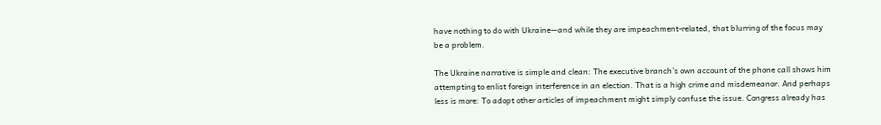have nothing to do with Ukraine—and while they are impeachment-related, that blurring of the focus may be a problem.

The Ukraine narrative is simple and clean: The executive branch’s own account of the phone call shows him attempting to enlist foreign interference in an election. That is a high crime and misdemeanor. And perhaps less is more: To adopt other articles of impeachment might simply confuse the issue. Congress already has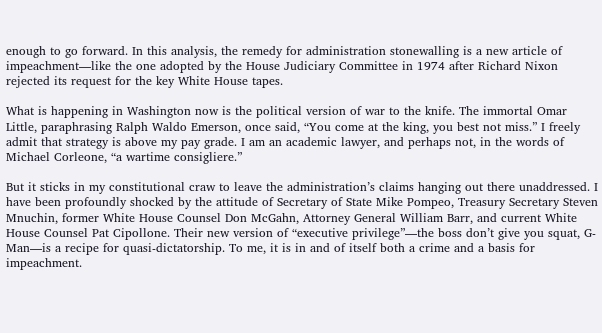enough to go forward. In this analysis, the remedy for administration stonewalling is a new article of impeachment—like the one adopted by the House Judiciary Committee in 1974 after Richard Nixon rejected its request for the key White House tapes.

What is happening in Washington now is the political version of war to the knife. The immortal Omar Little, paraphrasing Ralph Waldo Emerson, once said, “You come at the king, you best not miss.” I freely admit that strategy is above my pay grade. I am an academic lawyer, and perhaps not, in the words of Michael Corleone, “a wartime consigliere.”

But it sticks in my constitutional craw to leave the administration’s claims hanging out there unaddressed. I have been profoundly shocked by the attitude of Secretary of State Mike Pompeo, Treasury Secretary Steven Mnuchin, former White House Counsel Don McGahn, Attorney General William Barr, and current White House Counsel Pat Cipollone. Their new version of “executive privilege”—the boss don’t give you squat, G-Man—is a recipe for quasi-dictatorship. To me, it is in and of itself both a crime and a basis for impeachment.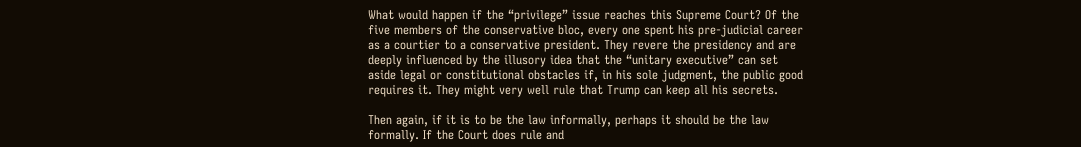What would happen if the “privilege” issue reaches this Supreme Court? Of the five members of the conservative bloc, every one spent his pre-judicial career as a courtier to a conservative president. They revere the presidency and are deeply influenced by the illusory idea that the “unitary executive” can set aside legal or constitutional obstacles if, in his sole judgment, the public good requires it. They might very well rule that Trump can keep all his secrets.

Then again, if it is to be the law informally, perhaps it should be the law formally. If the Court does rule and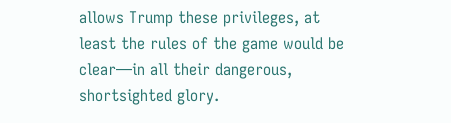allows Trump these privileges, at least the rules of the game would be clear—in all their dangerous, shortsighted glory.